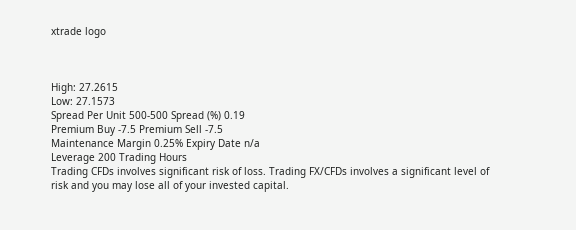xtrade logo



High: 27.2615
Low: 27.1573
Spread Per Unit 500-500 Spread (%) 0.19
Premium Buy -7.5 Premium Sell -7.5
Maintenance Margin 0.25% Expiry Date n/a
Leverage 200 Trading Hours
Trading CFDs involves significant risk of loss. Trading FX/CFDs involves a significant level of risk and you may lose all of your invested capital.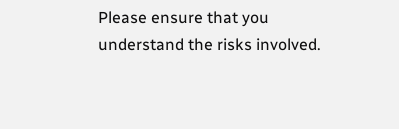Please ensure that you understand the risks involved.